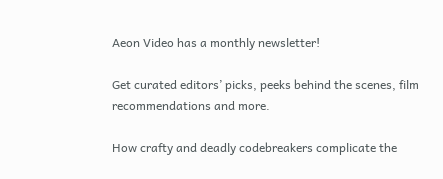Aeon Video has a monthly newsletter!

Get curated editors’ picks, peeks behind the scenes, film recommendations and more.

How crafty and deadly codebreakers complicate the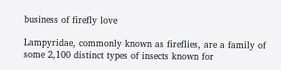business of firefly love

Lampyridae, commonly known as fireflies, are a family of some 2,100 distinct types of insects known for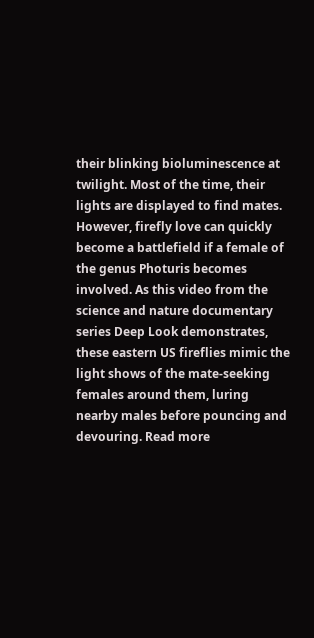their blinking bioluminescence at twilight. Most of the time, their lights are displayed to find mates. However, firefly love can quickly become a battlefield if a female of the genus Photuris becomes involved. As this video from the science and nature documentary series Deep Look demonstrates, these eastern US fireflies mimic the light shows of the mate-seeking females around them, luring nearby males before pouncing and devouring. Read more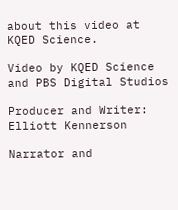about this video at KQED Science.

Video by KQED Science and PBS Digital Studios

Producer and Writer: Elliott Kennerson

Narrator and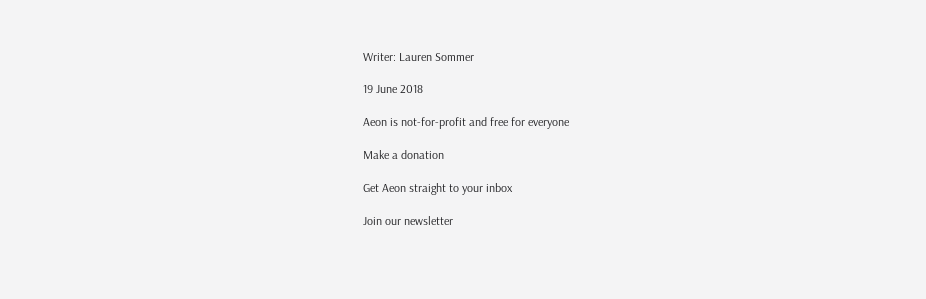Writer: Lauren Sommer

19 June 2018

Aeon is not-for-profit and free for everyone

Make a donation

Get Aeon straight to your inbox

Join our newsletter